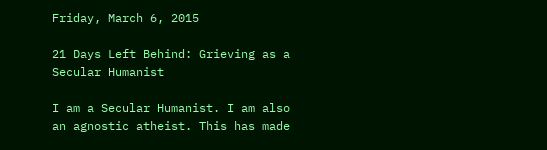Friday, March 6, 2015

21 Days Left Behind: Grieving as a Secular Humanist

I am a Secular Humanist. I am also an agnostic atheist. This has made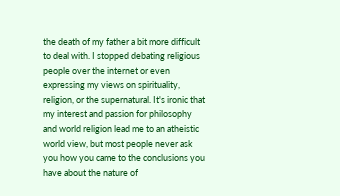the death of my father a bit more difficult to deal with. I stopped debating religious people over the internet or even expressing my views on spirituality, religion, or the supernatural. It's ironic that my interest and passion for philosophy and world religion lead me to an atheistic world view, but most people never ask you how you came to the conclusions you have about the nature of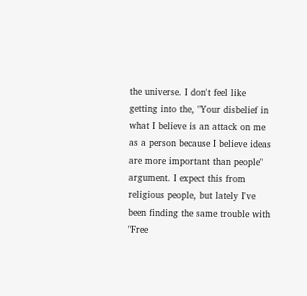the universe. I don't feel like getting into the, "Your disbelief in what I believe is an attack on me as a person because I believe ideas are more important than people" argument. I expect this from religious people, but lately I've been finding the same trouble with "Free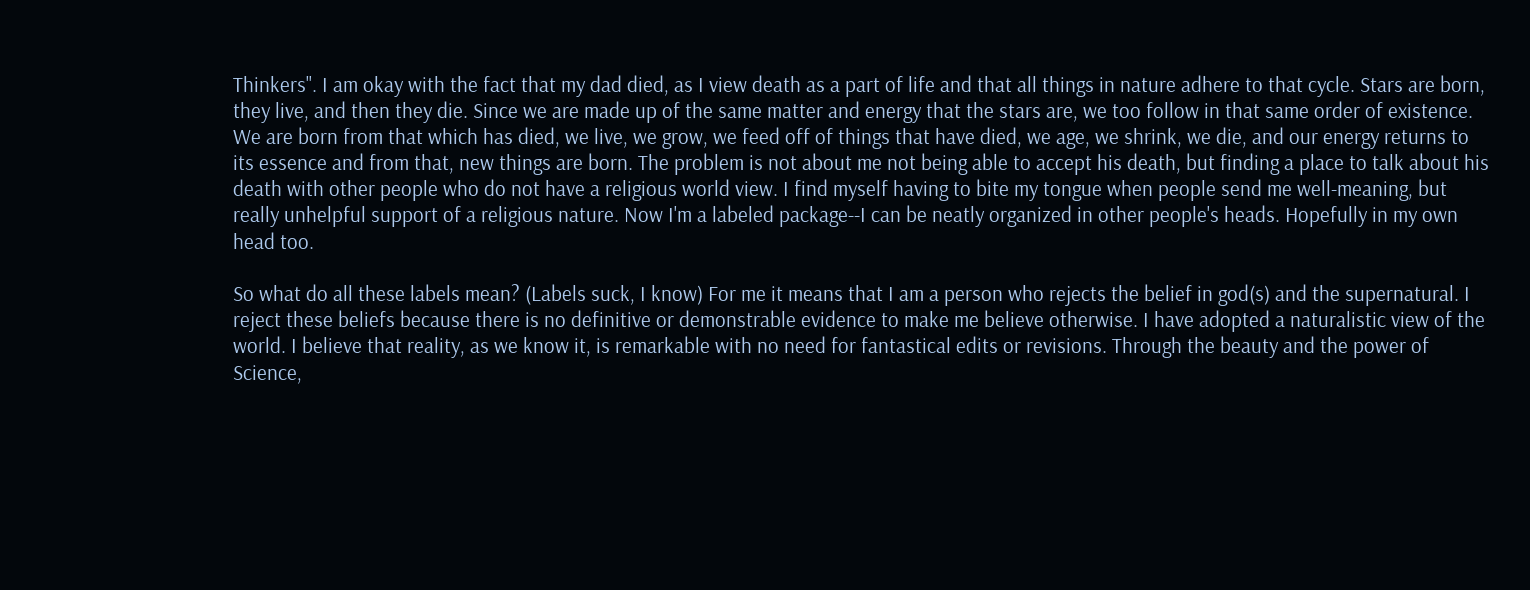Thinkers". I am okay with the fact that my dad died, as I view death as a part of life and that all things in nature adhere to that cycle. Stars are born, they live, and then they die. Since we are made up of the same matter and energy that the stars are, we too follow in that same order of existence. We are born from that which has died, we live, we grow, we feed off of things that have died, we age, we shrink, we die, and our energy returns to its essence and from that, new things are born. The problem is not about me not being able to accept his death, but finding a place to talk about his death with other people who do not have a religious world view. I find myself having to bite my tongue when people send me well-meaning, but really unhelpful support of a religious nature. Now I'm a labeled package--I can be neatly organized in other people's heads. Hopefully in my own head too.

So what do all these labels mean? (Labels suck, I know) For me it means that I am a person who rejects the belief in god(s) and the supernatural. I reject these beliefs because there is no definitive or demonstrable evidence to make me believe otherwise. I have adopted a naturalistic view of the world. I believe that reality, as we know it, is remarkable with no need for fantastical edits or revisions. Through the beauty and the power of Science,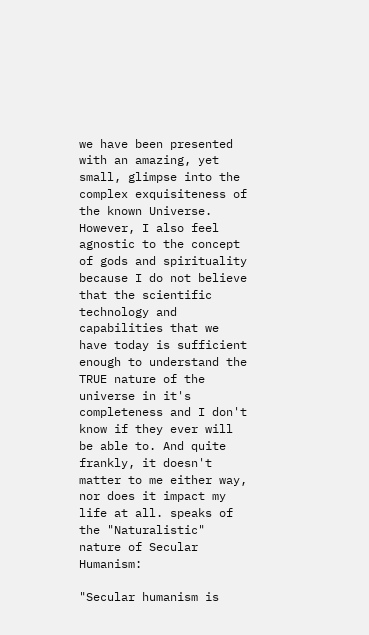we have been presented with an amazing, yet small, glimpse into the complex exquisiteness of the known Universe. However, I also feel agnostic to the concept of gods and spirituality because I do not believe that the scientific technology and capabilities that we have today is sufficient enough to understand the TRUE nature of the universe in it's completeness and I don't know if they ever will be able to. And quite frankly, it doesn't matter to me either way, nor does it impact my life at all. speaks of the "Naturalistic" nature of Secular Humanism:

"Secular humanism is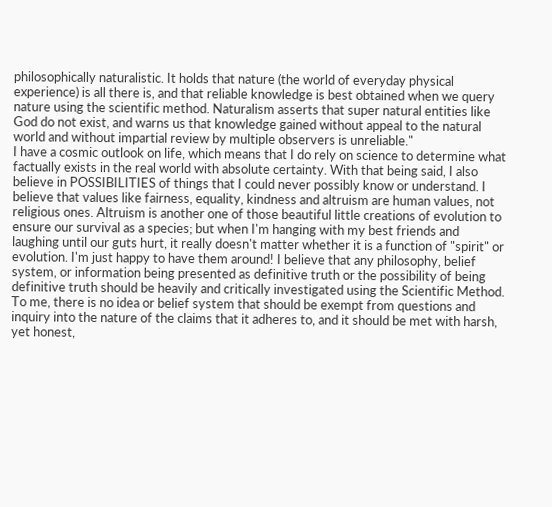philosophically naturalistic. It holds that nature (the world of everyday physical experience) is all there is, and that reliable knowledge is best obtained when we query nature using the scientific method. Naturalism asserts that super natural entities like God do not exist, and warns us that knowledge gained without appeal to the natural world and without impartial review by multiple observers is unreliable."
I have a cosmic outlook on life, which means that I do rely on science to determine what factually exists in the real world with absolute certainty. With that being said, I also believe in POSSIBILITIES of things that I could never possibly know or understand. I believe that values like fairness, equality, kindness and altruism are human values, not religious ones. Altruism is another one of those beautiful little creations of evolution to ensure our survival as a species; but when I'm hanging with my best friends and laughing until our guts hurt, it really doesn't matter whether it is a function of "spirit" or evolution. I'm just happy to have them around! I believe that any philosophy, belief system, or information being presented as definitive truth or the possibility of being definitive truth should be heavily and critically investigated using the Scientific Method. To me, there is no idea or belief system that should be exempt from questions and inquiry into the nature of the claims that it adheres to, and it should be met with harsh, yet honest,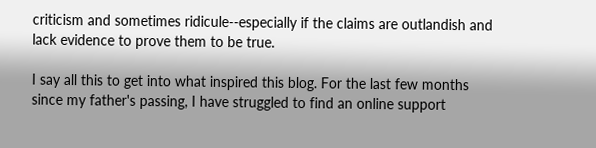criticism and sometimes ridicule--especially if the claims are outlandish and lack evidence to prove them to be true.

I say all this to get into what inspired this blog. For the last few months since my father's passing, I have struggled to find an online support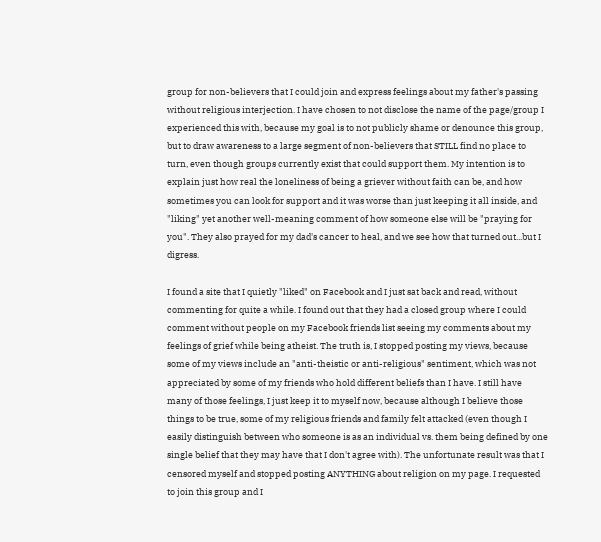group for non-believers that I could join and express feelings about my father's passing without religious interjection. I have chosen to not disclose the name of the page/group I experienced this with, because my goal is to not publicly shame or denounce this group,
but to draw awareness to a large segment of non-believers that STILL find no place to turn, even though groups currently exist that could support them. My intention is to explain just how real the loneliness of being a griever without faith can be, and how sometimes you can look for support and it was worse than just keeping it all inside, and "liking" yet another well-meaning comment of how someone else will be "praying for you". They also prayed for my dad's cancer to heal, and we see how that turned out...but I digress.

I found a site that I quietly "liked" on Facebook and I just sat back and read, without commenting for quite a while. I found out that they had a closed group where I could comment without people on my Facebook friends list seeing my comments about my feelings of grief while being atheist. The truth is, I stopped posting my views, because some of my views include an "anti-theistic or anti-religious" sentiment, which was not appreciated by some of my friends who hold different beliefs than I have. I still have many of those feelings, I just keep it to myself now, because although I believe those things to be true, some of my religious friends and family felt attacked (even though I easily distinguish between who someone is as an individual vs. them being defined by one single belief that they may have that I don't agree with). The unfortunate result was that I censored myself and stopped posting ANYTHING about religion on my page. I requested to join this group and I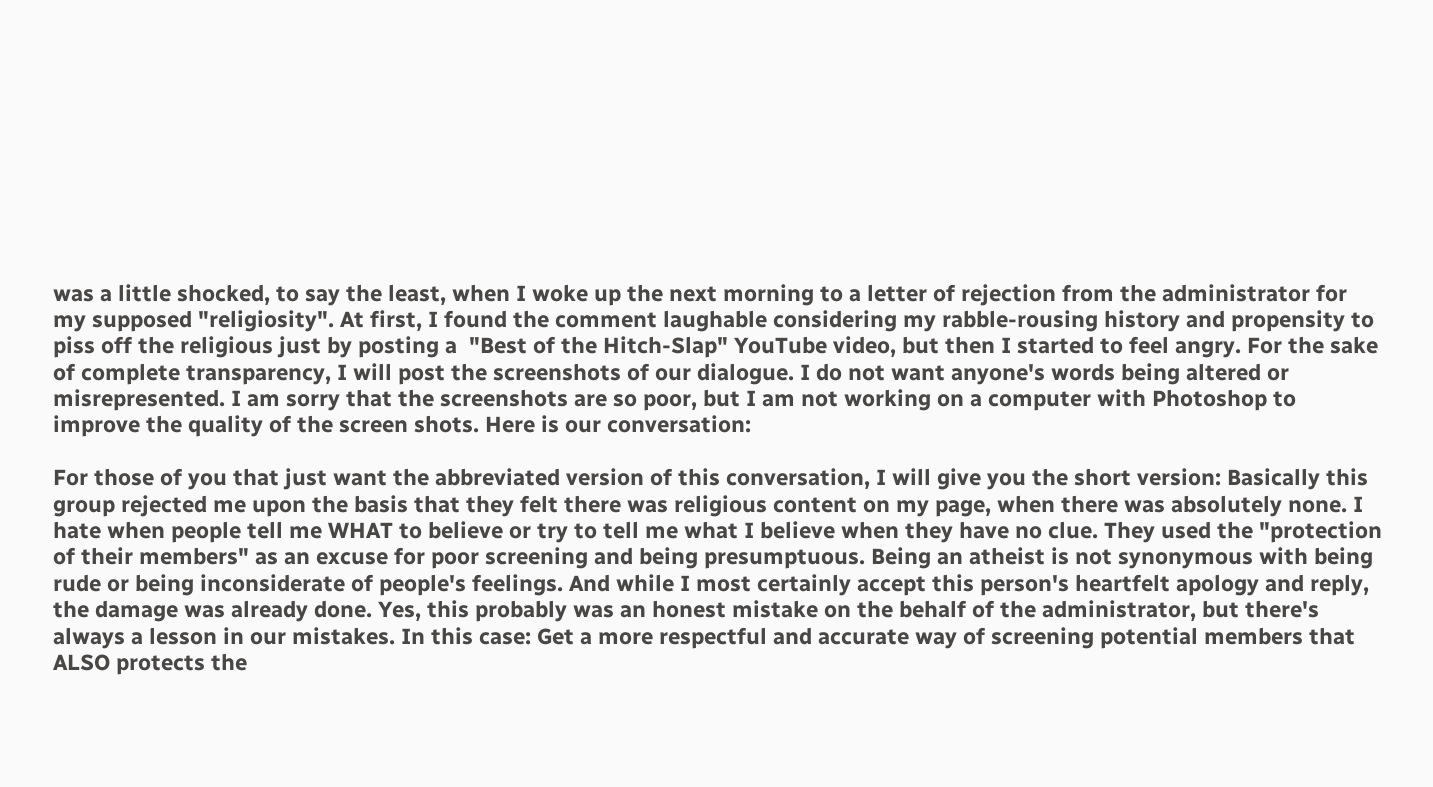was a little shocked, to say the least, when I woke up the next morning to a letter of rejection from the administrator for my supposed "religiosity". At first, I found the comment laughable considering my rabble-rousing history and propensity to piss off the religious just by posting a  "Best of the Hitch-Slap" YouTube video, but then I started to feel angry. For the sake of complete transparency, I will post the screenshots of our dialogue. I do not want anyone's words being altered or misrepresented. I am sorry that the screenshots are so poor, but I am not working on a computer with Photoshop to improve the quality of the screen shots. Here is our conversation:

For those of you that just want the abbreviated version of this conversation, I will give you the short version: Basically this group rejected me upon the basis that they felt there was religious content on my page, when there was absolutely none. I hate when people tell me WHAT to believe or try to tell me what I believe when they have no clue. They used the "protection of their members" as an excuse for poor screening and being presumptuous. Being an atheist is not synonymous with being rude or being inconsiderate of people's feelings. And while I most certainly accept this person's heartfelt apology and reply, the damage was already done. Yes, this probably was an honest mistake on the behalf of the administrator, but there's always a lesson in our mistakes. In this case: Get a more respectful and accurate way of screening potential members that ALSO protects the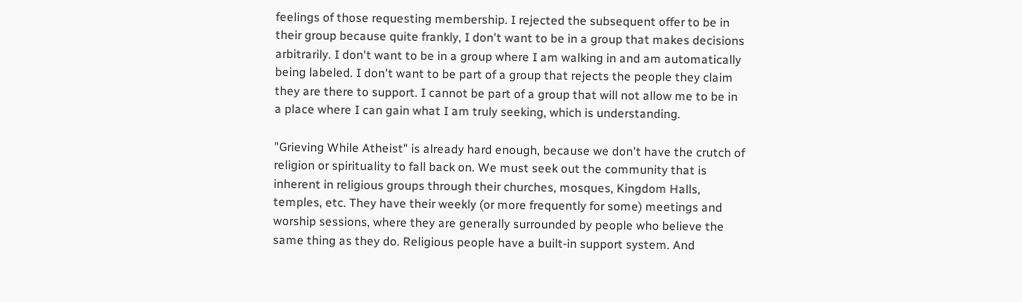feelings of those requesting membership. I rejected the subsequent offer to be in their group because quite frankly, I don't want to be in a group that makes decisions arbitrarily. I don't want to be in a group where I am walking in and am automatically being labeled. I don't want to be part of a group that rejects the people they claim they are there to support. I cannot be part of a group that will not allow me to be in a place where I can gain what I am truly seeking, which is understanding.

"Grieving While Atheist" is already hard enough, because we don't have the crutch of religion or spirituality to fall back on. We must seek out the community that is inherent in religious groups through their churches, mosques, Kingdom Halls, temples, etc. They have their weekly (or more frequently for some) meetings and worship sessions, where they are generally surrounded by people who believe the same thing as they do. Religious people have a built-in support system. And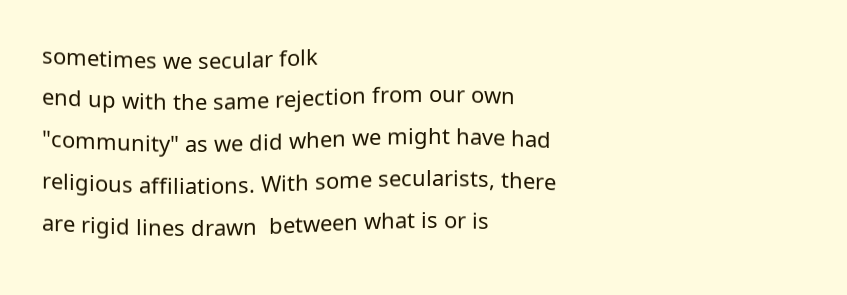sometimes we secular folk
end up with the same rejection from our own "community" as we did when we might have had religious affiliations. With some secularists, there are rigid lines drawn  between what is or is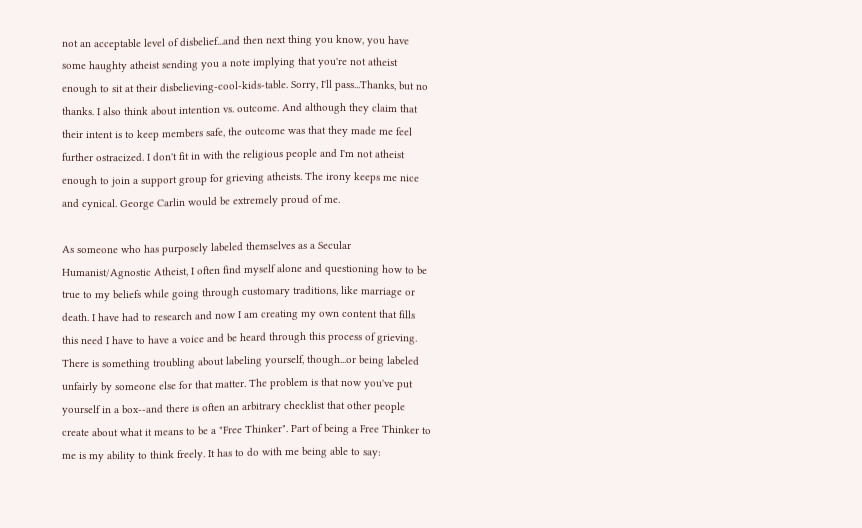not an acceptable level of disbelief...and then next thing you know, you have some haughty atheist sending you a note implying that you're not atheist enough to sit at their disbelieving-cool-kids-table. Sorry, I'll pass...Thanks, but no thanks. I also think about intention vs. outcome. And although they claim that their intent is to keep members safe, the outcome was that they made me feel further ostracized. I don't fit in with the religious people and I'm not atheist enough to join a support group for grieving atheists. The irony keeps me nice and cynical. George Carlin would be extremely proud of me.

As someone who has purposely labeled themselves as a Secular Humanist/Agnostic Atheist, I often find myself alone and questioning how to be true to my beliefs while going through customary traditions, like marriage or death. I have had to research and now I am creating my own content that fills this need I have to have a voice and be heard through this process of grieving. There is something troubling about labeling yourself, though...or being labeled unfairly by someone else for that matter. The problem is that now you've put yourself in a box--and there is often an arbitrary checklist that other people create about what it means to be a "Free Thinker". Part of being a Free Thinker to me is my ability to think freely. It has to do with me being able to say: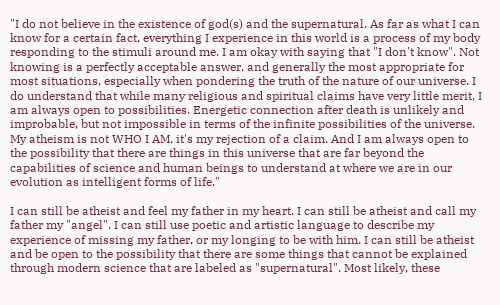"I do not believe in the existence of god(s) and the supernatural. As far as what I can know for a certain fact, everything I experience in this world is a process of my body responding to the stimuli around me. I am okay with saying that "I don't know". Not knowing is a perfectly acceptable answer, and generally the most appropriate for most situations, especially when pondering the truth of the nature of our universe. I do understand that while many religious and spiritual claims have very little merit, I am always open to possibilities. Energetic connection after death is unlikely and improbable, but not impossible in terms of the infinite possibilities of the universe. My atheism is not WHO I AM, it's my rejection of a claim. And I am always open to the possibility that there are things in this universe that are far beyond the capabilities of science and human beings to understand at where we are in our evolution as intelligent forms of life."

I can still be atheist and feel my father in my heart. I can still be atheist and call my father my "angel". I can still use poetic and artistic language to describe my experience of missing my father, or my longing to be with him. I can still be atheist and be open to the possibility that there are some things that cannot be explained through modern science that are labeled as "supernatural". Most likely, these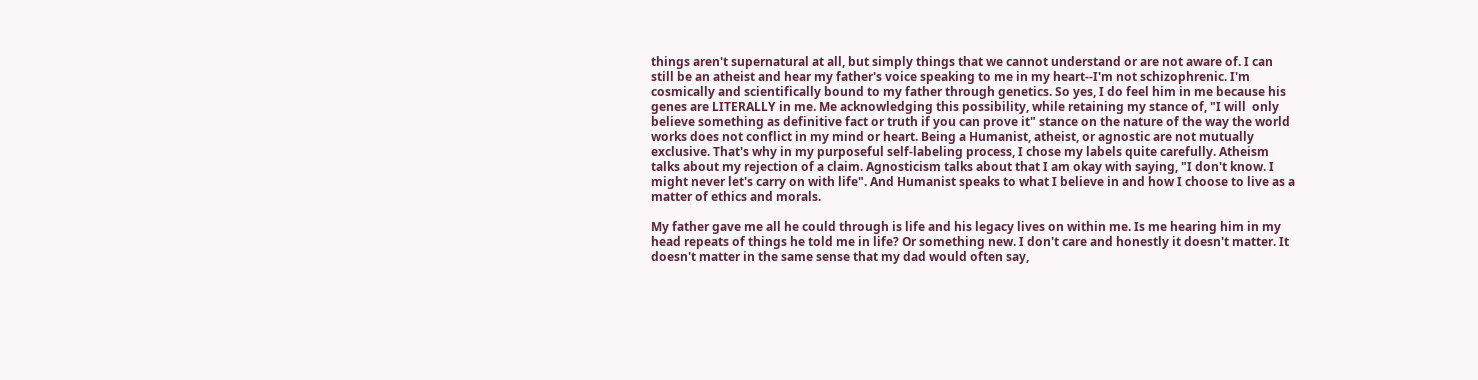things aren't supernatural at all, but simply things that we cannot understand or are not aware of. I can still be an atheist and hear my father's voice speaking to me in my heart--I'm not schizophrenic. I'm cosmically and scientifically bound to my father through genetics. So yes, I do feel him in me because his genes are LITERALLY in me. Me acknowledging this possibility, while retaining my stance of, "I will  only believe something as definitive fact or truth if you can prove it" stance on the nature of the way the world works does not conflict in my mind or heart. Being a Humanist, atheist, or agnostic are not mutually exclusive. That's why in my purposeful self-labeling process, I chose my labels quite carefully. Atheism talks about my rejection of a claim. Agnosticism talks about that I am okay with saying, "I don't know. I might never let's carry on with life". And Humanist speaks to what I believe in and how I choose to live as a matter of ethics and morals.

My father gave me all he could through is life and his legacy lives on within me. Is me hearing him in my head repeats of things he told me in life? Or something new. I don't care and honestly it doesn't matter. It doesn't matter in the same sense that my dad would often say,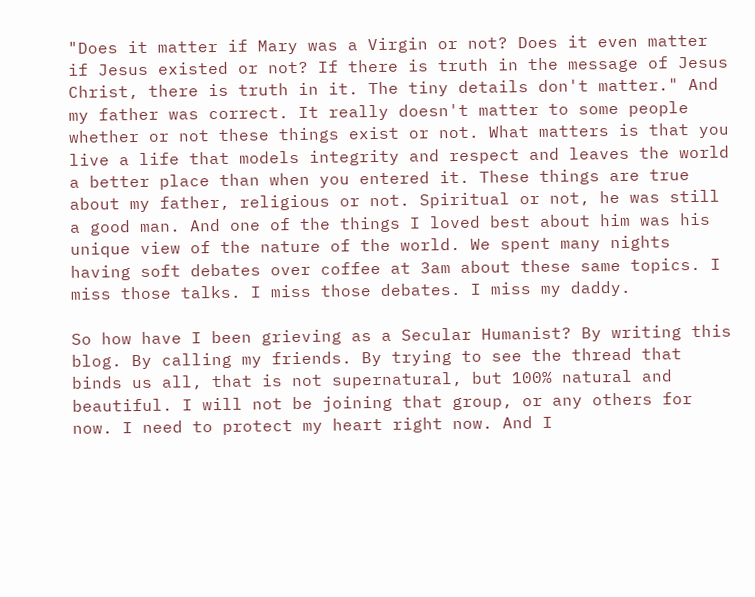"Does it matter if Mary was a Virgin or not? Does it even matter if Jesus existed or not? If there is truth in the message of Jesus Christ, there is truth in it. The tiny details don't matter." And my father was correct. It really doesn't matter to some people whether or not these things exist or not. What matters is that you live a life that models integrity and respect and leaves the world a better place than when you entered it. These things are true about my father, religious or not. Spiritual or not, he was still a good man. And one of the things I loved best about him was his unique view of the nature of the world. We spent many nights having soft debates over coffee at 3am about these same topics. I miss those talks. I miss those debates. I miss my daddy.

So how have I been grieving as a Secular Humanist? By writing this blog. By calling my friends. By trying to see the thread that binds us all, that is not supernatural, but 100% natural and beautiful. I will not be joining that group, or any others for now. I need to protect my heart right now. And I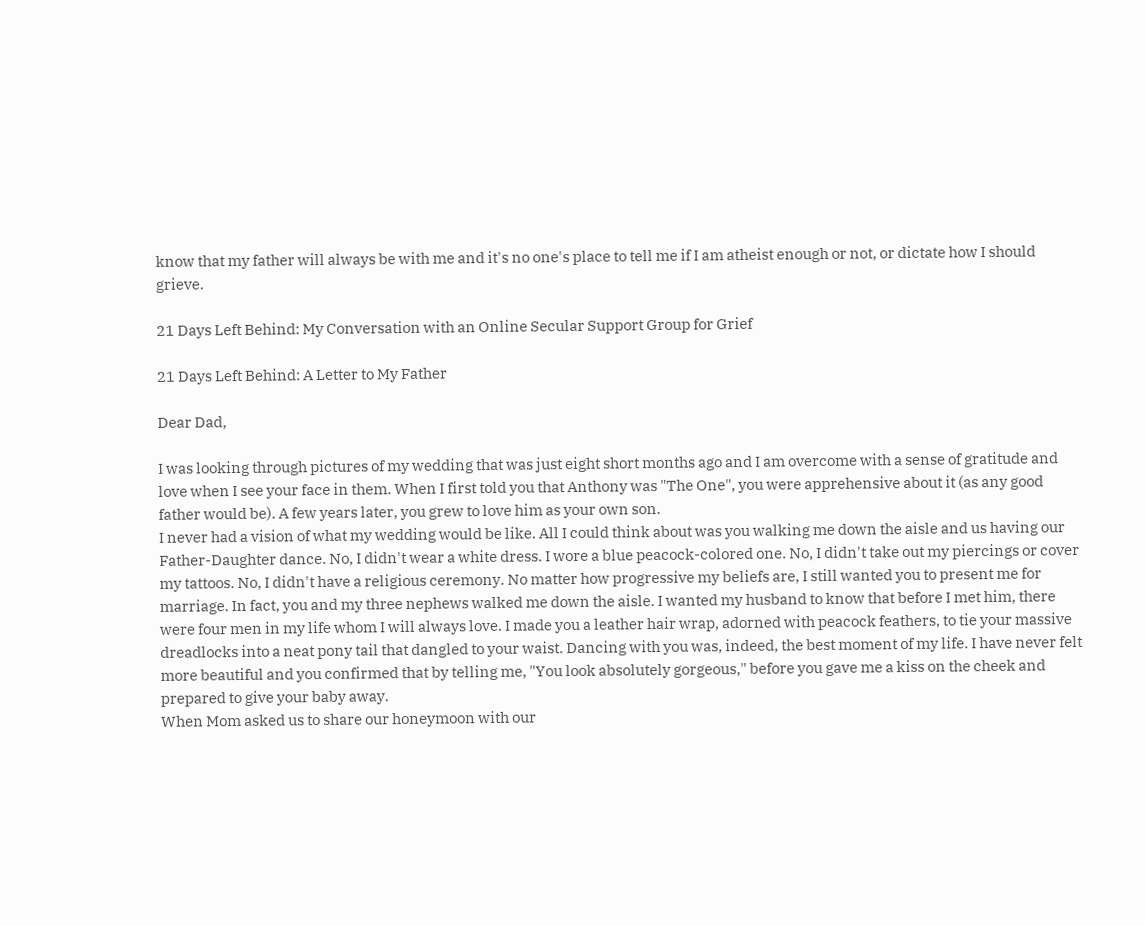know that my father will always be with me and it's no one's place to tell me if I am atheist enough or not, or dictate how I should grieve.

21 Days Left Behind: My Conversation with an Online Secular Support Group for Grief

21 Days Left Behind: A Letter to My Father

Dear Dad,

I was looking through pictures of my wedding that was just eight short months ago and I am overcome with a sense of gratitude and love when I see your face in them. When I first told you that Anthony was "The One", you were apprehensive about it (as any good father would be). A few years later, you grew to love him as your own son.
I never had a vision of what my wedding would be like. All I could think about was you walking me down the aisle and us having our Father-Daughter dance. No, I didn't wear a white dress. I wore a blue peacock-colored one. No, I didn't take out my piercings or cover my tattoos. No, I didn't have a religious ceremony. No matter how progressive my beliefs are, I still wanted you to present me for marriage. In fact, you and my three nephews walked me down the aisle. I wanted my husband to know that before I met him, there were four men in my life whom I will always love. I made you a leather hair wrap, adorned with peacock feathers, to tie your massive dreadlocks into a neat pony tail that dangled to your waist. Dancing with you was, indeed, the best moment of my life. I have never felt more beautiful and you confirmed that by telling me, "You look absolutely gorgeous," before you gave me a kiss on the cheek and prepared to give your baby away.
When Mom asked us to share our honeymoon with our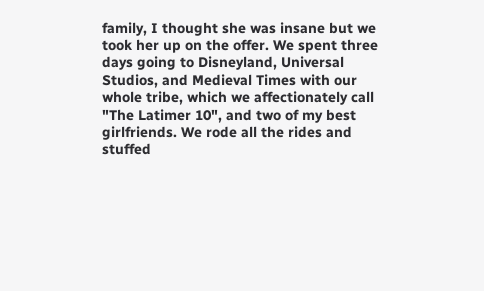family, I thought she was insane but we took her up on the offer. We spent three days going to Disneyland, Universal Studios, and Medieval Times with our whole tribe, which we affectionately call "The Latimer 10", and two of my best girlfriends. We rode all the rides and stuffed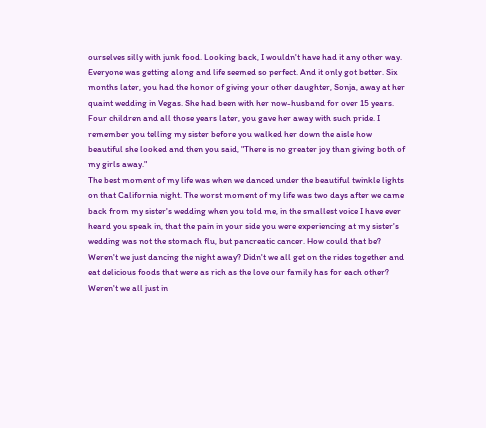ourselves silly with junk food. Looking back, I wouldn't have had it any other way. Everyone was getting along and life seemed so perfect. And it only got better. Six months later, you had the honor of giving your other daughter, Sonja, away at her quaint wedding in Vegas. She had been with her now-husband for over 15 years. Four children and all those years later, you gave her away with such pride. I remember you telling my sister before you walked her down the aisle how beautiful she looked and then you said, "There is no greater joy than giving both of my girls away."
The best moment of my life was when we danced under the beautiful twinkle lights on that California night. The worst moment of my life was two days after we came back from my sister's wedding when you told me, in the smallest voice I have ever heard you speak in, that the pain in your side you were experiencing at my sister's wedding was not the stomach flu, but pancreatic cancer. How could that be? Weren't we just dancing the night away? Didn't we all get on the rides together and eat delicious foods that were as rich as the love our family has for each other? Weren't we all just in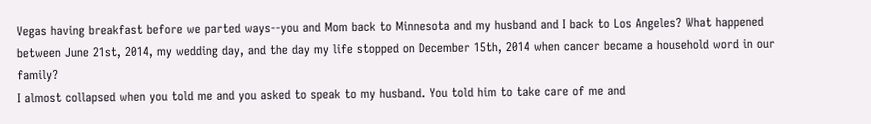Vegas having breakfast before we parted ways--you and Mom back to Minnesota and my husband and I back to Los Angeles? What happened between June 21st, 2014, my wedding day, and the day my life stopped on December 15th, 2014 when cancer became a household word in our family?
I almost collapsed when you told me and you asked to speak to my husband. You told him to take care of me and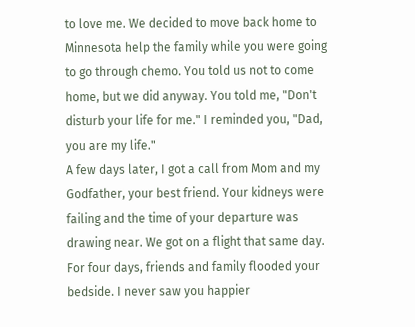to love me. We decided to move back home to Minnesota help the family while you were going to go through chemo. You told us not to come home, but we did anyway. You told me, "Don't disturb your life for me." I reminded you, "Dad, you are my life."
A few days later, I got a call from Mom and my Godfather, your best friend. Your kidneys were failing and the time of your departure was drawing near. We got on a flight that same day. For four days, friends and family flooded your bedside. I never saw you happier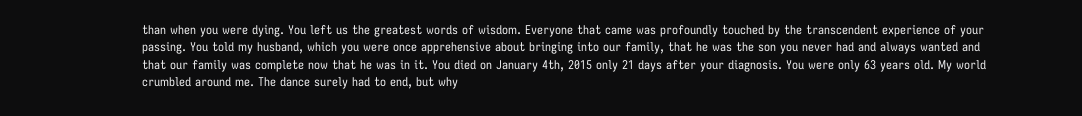than when you were dying. You left us the greatest words of wisdom. Everyone that came was profoundly touched by the transcendent experience of your passing. You told my husband, which you were once apprehensive about bringing into our family, that he was the son you never had and always wanted and that our family was complete now that he was in it. You died on January 4th, 2015 only 21 days after your diagnosis. You were only 63 years old. My world crumbled around me. The dance surely had to end, but why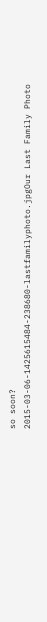so soon?
2015-03-06-1425615484-238680-lastfamilyphoto.jpgOur Last Family Photo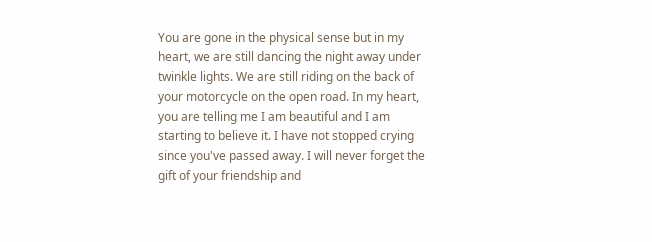You are gone in the physical sense but in my heart, we are still dancing the night away under twinkle lights. We are still riding on the back of your motorcycle on the open road. In my heart, you are telling me I am beautiful and I am starting to believe it. I have not stopped crying since you've passed away. I will never forget the gift of your friendship and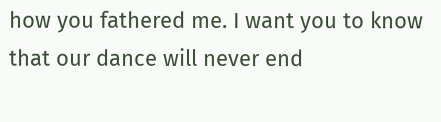how you fathered me. I want you to know that our dance will never end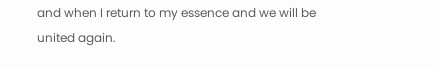and when I return to my essence and we will be united again.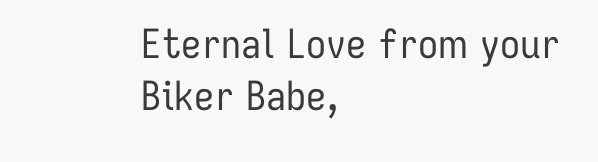Eternal Love from your Biker Babe,